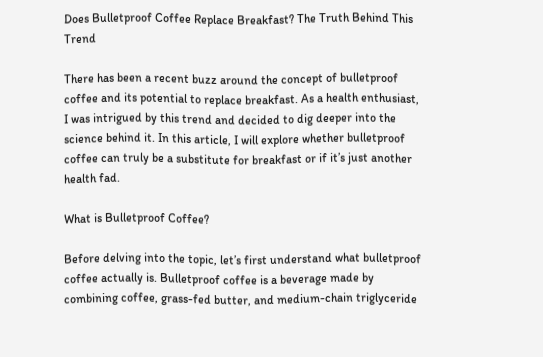Does Bulletproof Coffee Replace Breakfast? The Truth Behind This Trend

There has been a recent buzz around the concept of bulletproof coffee and its potential to replace breakfast. As a health enthusiast, I was intrigued by this trend and decided to dig deeper into the science behind it. In this article, I will explore whether bulletproof coffee can truly be a substitute for breakfast or if it’s just another health fad.

What is Bulletproof Coffee?

Before delving into the topic, let’s first understand what bulletproof coffee actually is. Bulletproof coffee is a beverage made by combining coffee, grass-fed butter, and medium-chain triglyceride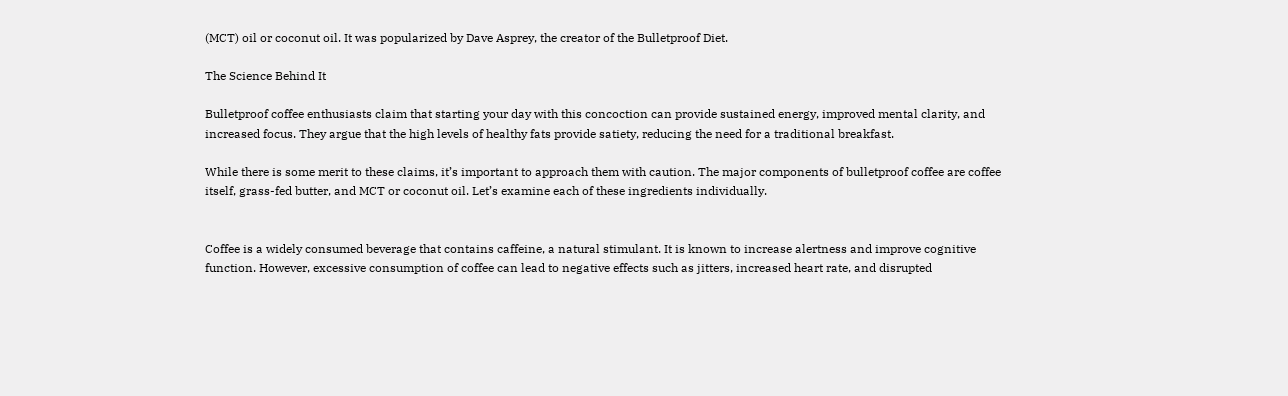(MCT) oil or coconut oil. It was popularized by Dave Asprey, the creator of the Bulletproof Diet.

The Science Behind It

Bulletproof coffee enthusiasts claim that starting your day with this concoction can provide sustained energy, improved mental clarity, and increased focus. They argue that the high levels of healthy fats provide satiety, reducing the need for a traditional breakfast.

While there is some merit to these claims, it’s important to approach them with caution. The major components of bulletproof coffee are coffee itself, grass-fed butter, and MCT or coconut oil. Let’s examine each of these ingredients individually.


Coffee is a widely consumed beverage that contains caffeine, a natural stimulant. It is known to increase alertness and improve cognitive function. However, excessive consumption of coffee can lead to negative effects such as jitters, increased heart rate, and disrupted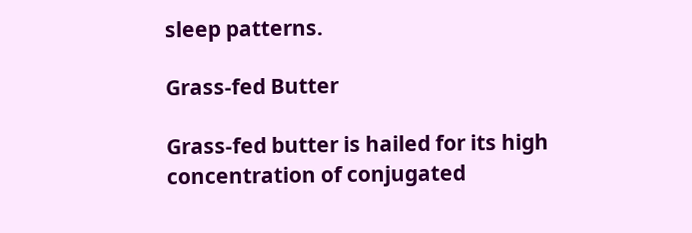sleep patterns.

Grass-fed Butter

Grass-fed butter is hailed for its high concentration of conjugated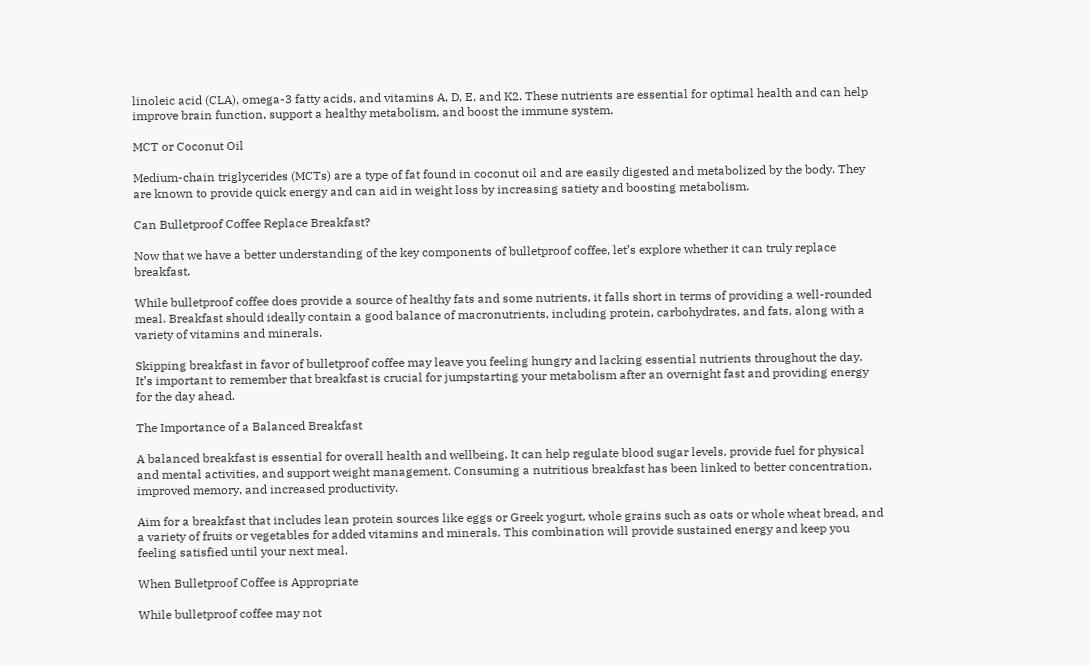linoleic acid (CLA), omega-3 fatty acids, and vitamins A, D, E, and K2. These nutrients are essential for optimal health and can help improve brain function, support a healthy metabolism, and boost the immune system.

MCT or Coconut Oil

Medium-chain triglycerides (MCTs) are a type of fat found in coconut oil and are easily digested and metabolized by the body. They are known to provide quick energy and can aid in weight loss by increasing satiety and boosting metabolism.

Can Bulletproof Coffee Replace Breakfast?

Now that we have a better understanding of the key components of bulletproof coffee, let’s explore whether it can truly replace breakfast.

While bulletproof coffee does provide a source of healthy fats and some nutrients, it falls short in terms of providing a well-rounded meal. Breakfast should ideally contain a good balance of macronutrients, including protein, carbohydrates, and fats, along with a variety of vitamins and minerals.

Skipping breakfast in favor of bulletproof coffee may leave you feeling hungry and lacking essential nutrients throughout the day. It’s important to remember that breakfast is crucial for jumpstarting your metabolism after an overnight fast and providing energy for the day ahead.

The Importance of a Balanced Breakfast

A balanced breakfast is essential for overall health and wellbeing. It can help regulate blood sugar levels, provide fuel for physical and mental activities, and support weight management. Consuming a nutritious breakfast has been linked to better concentration, improved memory, and increased productivity.

Aim for a breakfast that includes lean protein sources like eggs or Greek yogurt, whole grains such as oats or whole wheat bread, and a variety of fruits or vegetables for added vitamins and minerals. This combination will provide sustained energy and keep you feeling satisfied until your next meal.

When Bulletproof Coffee is Appropriate

While bulletproof coffee may not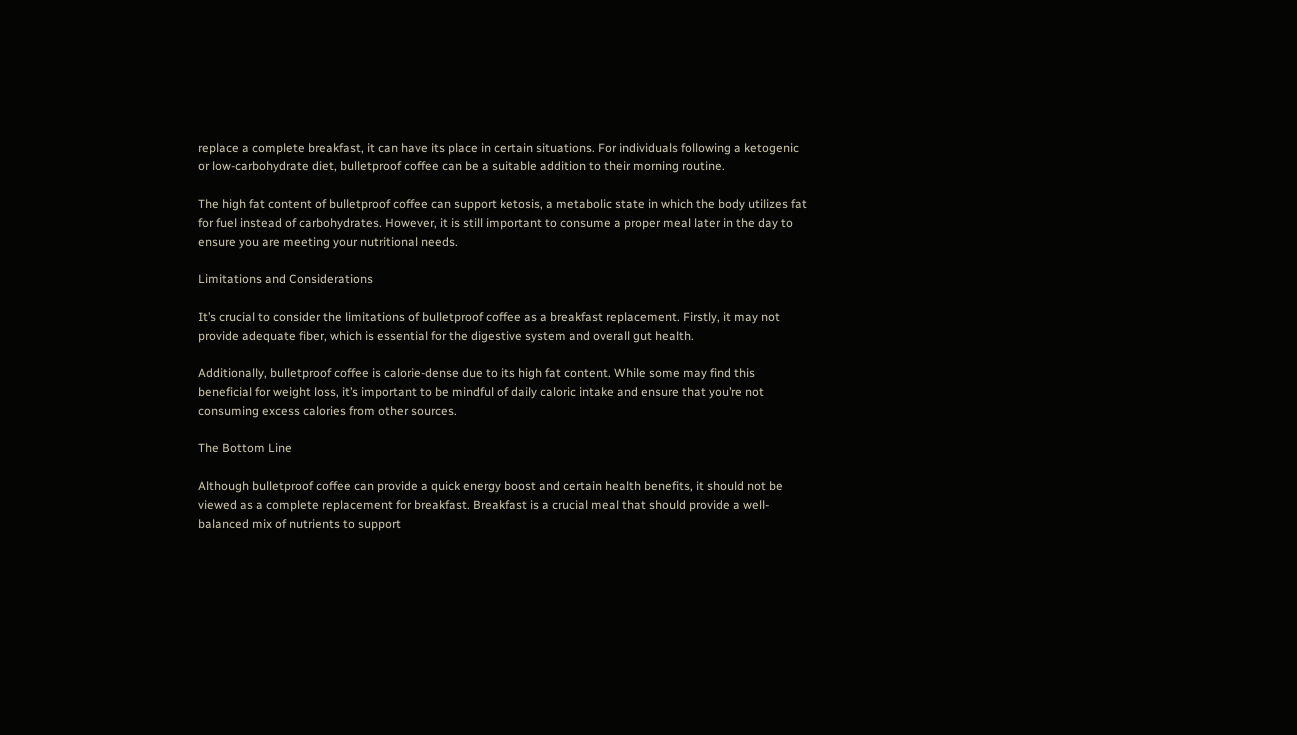replace a complete breakfast, it can have its place in certain situations. For individuals following a ketogenic or low-carbohydrate diet, bulletproof coffee can be a suitable addition to their morning routine.

The high fat content of bulletproof coffee can support ketosis, a metabolic state in which the body utilizes fat for fuel instead of carbohydrates. However, it is still important to consume a proper meal later in the day to ensure you are meeting your nutritional needs.

Limitations and Considerations

It’s crucial to consider the limitations of bulletproof coffee as a breakfast replacement. Firstly, it may not provide adequate fiber, which is essential for the digestive system and overall gut health.

Additionally, bulletproof coffee is calorie-dense due to its high fat content. While some may find this beneficial for weight loss, it’s important to be mindful of daily caloric intake and ensure that you’re not consuming excess calories from other sources.

The Bottom Line

Although bulletproof coffee can provide a quick energy boost and certain health benefits, it should not be viewed as a complete replacement for breakfast. Breakfast is a crucial meal that should provide a well-balanced mix of nutrients to support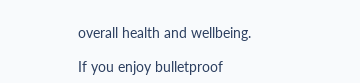overall health and wellbeing.

If you enjoy bulletproof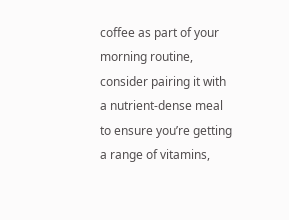coffee as part of your morning routine, consider pairing it with a nutrient-dense meal to ensure you’re getting a range of vitamins,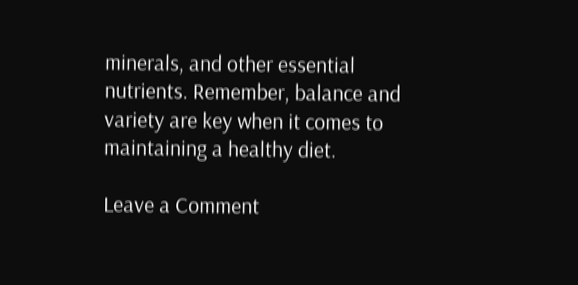minerals, and other essential nutrients. Remember, balance and variety are key when it comes to maintaining a healthy diet.

Leave a Comment